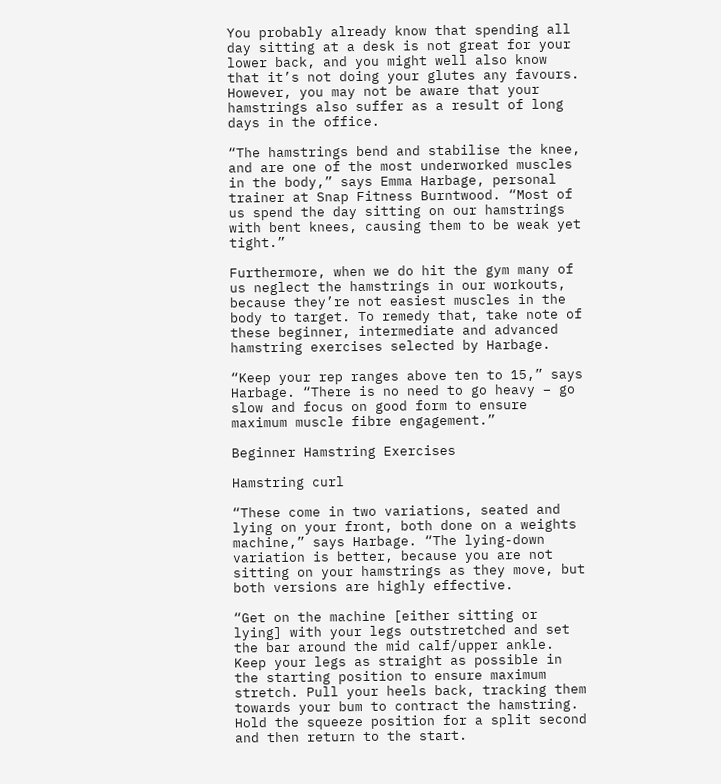You probably already know that spending all day sitting at a desk is not great for your lower back, and you might well also know that it’s not doing your glutes any favours. However, you may not be aware that your hamstrings also suffer as a result of long days in the office.

“The hamstrings bend and stabilise the knee, and are one of the most underworked muscles in the body,” says Emma Harbage, personal trainer at Snap Fitness Burntwood. “Most of us spend the day sitting on our hamstrings with bent knees, causing them to be weak yet tight.”

Furthermore, when we do hit the gym many of us neglect the hamstrings in our workouts, because they’re not easiest muscles in the body to target. To remedy that, take note of these beginner, intermediate and advanced hamstring exercises selected by Harbage.

“Keep your rep ranges above ten to 15,” says Harbage. “There is no need to go heavy – go slow and focus on good form to ensure maximum muscle fibre engagement.”

Beginner Hamstring Exercises

Hamstring curl

“These come in two variations, seated and lying on your front, both done on a weights machine,” says Harbage. “The lying-down variation is better, because you are not sitting on your hamstrings as they move, but both versions are highly effective.

“Get on the machine [either sitting or lying] with your legs outstretched and set the bar around the mid calf/upper ankle. Keep your legs as straight as possible in the starting position to ensure maximum stretch. Pull your heels back, tracking them towards your bum to contract the hamstring. Hold the squeeze position for a split second and then return to the start.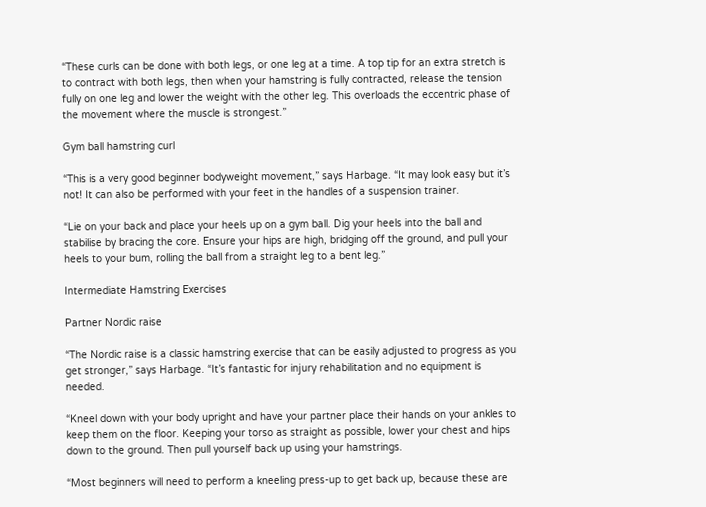“These curls can be done with both legs, or one leg at a time. A top tip for an extra stretch is to contract with both legs, then when your hamstring is fully contracted, release the tension fully on one leg and lower the weight with the other leg. This overloads the eccentric phase of the movement where the muscle is strongest.”

Gym ball hamstring curl

“This is a very good beginner bodyweight movement,” says Harbage. “It may look easy but it’s not! It can also be performed with your feet in the handles of a suspension trainer.

“Lie on your back and place your heels up on a gym ball. Dig your heels into the ball and stabilise by bracing the core. Ensure your hips are high, bridging off the ground, and pull your heels to your bum, rolling the ball from a straight leg to a bent leg.”

Intermediate Hamstring Exercises

Partner Nordic raise

“The Nordic raise is a classic hamstring exercise that can be easily adjusted to progress as you get stronger,” says Harbage. “It’s fantastic for injury rehabilitation and no equipment is needed.

“Kneel down with your body upright and have your partner place their hands on your ankles to keep them on the floor. Keeping your torso as straight as possible, lower your chest and hips down to the ground. Then pull yourself back up using your hamstrings.

“Most beginners will need to perform a kneeling press-up to get back up, because these are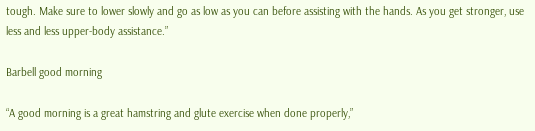tough. Make sure to lower slowly and go as low as you can before assisting with the hands. As you get stronger, use less and less upper-body assistance.”

Barbell good morning

“A good morning is a great hamstring and glute exercise when done properly,”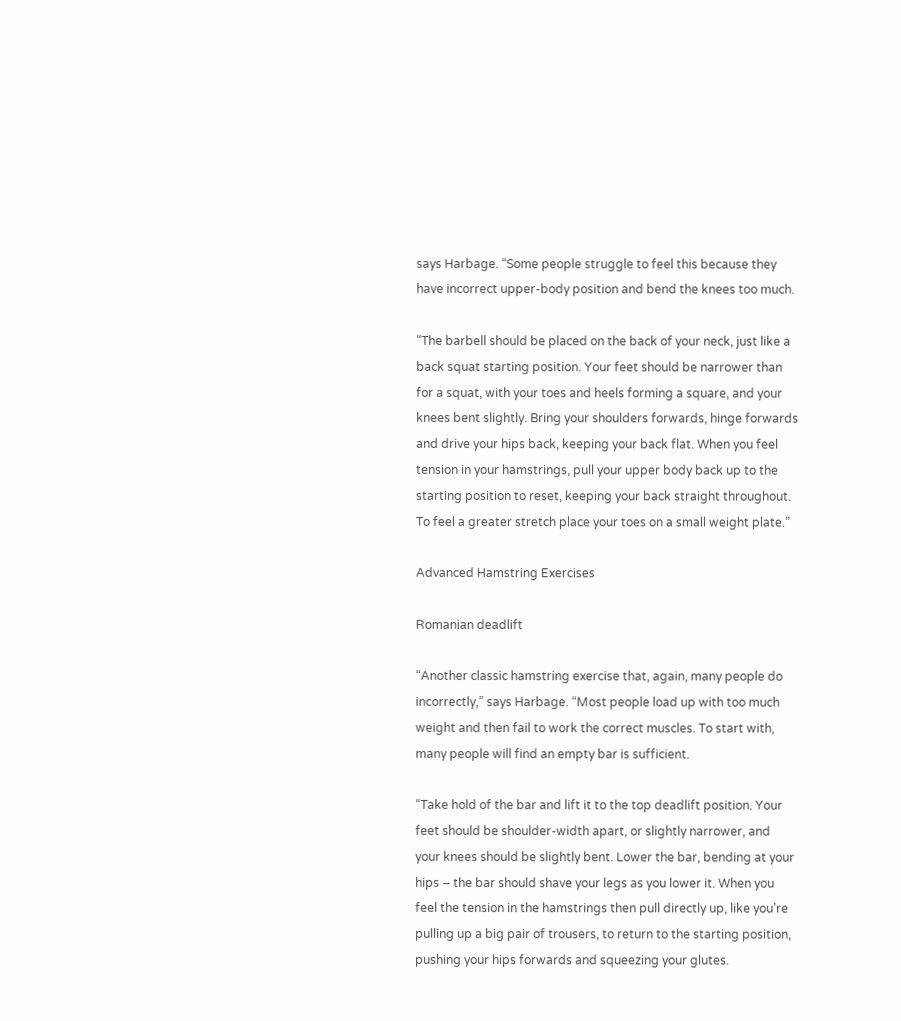says Harbage. “Some people struggle to feel this because they have incorrect upper-body position and bend the knees too much.

“The barbell should be placed on the back of your neck, just like a back squat starting position. Your feet should be narrower than for a squat, with your toes and heels forming a square, and your knees bent slightly. Bring your shoulders forwards, hinge forwards and drive your hips back, keeping your back flat. When you feel tension in your hamstrings, pull your upper body back up to the starting position to reset, keeping your back straight throughout. To feel a greater stretch place your toes on a small weight plate.”

Advanced Hamstring Exercises

Romanian deadlift

“Another classic hamstring exercise that, again, many people do incorrectly,” says Harbage. “Most people load up with too much weight and then fail to work the correct muscles. To start with, many people will find an empty bar is sufficient.

“Take hold of the bar and lift it to the top deadlift position. Your feet should be shoulder-width apart, or slightly narrower, and your knees should be slightly bent. Lower the bar, bending at your hips – the bar should shave your legs as you lower it. When you feel the tension in the hamstrings then pull directly up, like you’re pulling up a big pair of trousers, to return to the starting position, pushing your hips forwards and squeezing your glutes.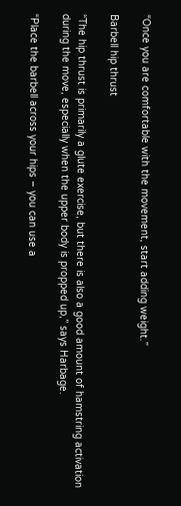“Once you are comfortable with the movement, start adding weight.”

Barbell hip thrust

“The hip thrust is primarily a glute exercise, but there is also a good amount of hamstring activation during the move, especially when the upper body is propped up,” says Harbage.

“Place the barbell across your hips – you can use a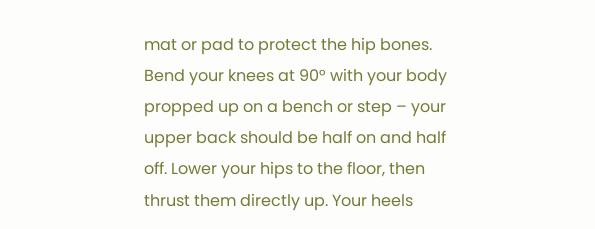mat or pad to protect the hip bones. Bend your knees at 90° with your body propped up on a bench or step – your upper back should be half on and half off. Lower your hips to the floor, then thrust them directly up. Your heels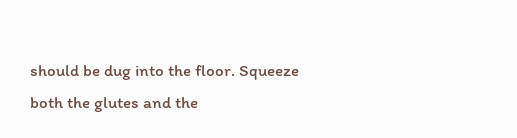should be dug into the floor. Squeeze both the glutes and the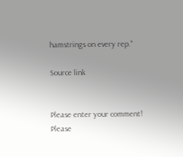hamstrings on every rep.”

Source link


Please enter your comment!
Please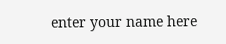enter your name here